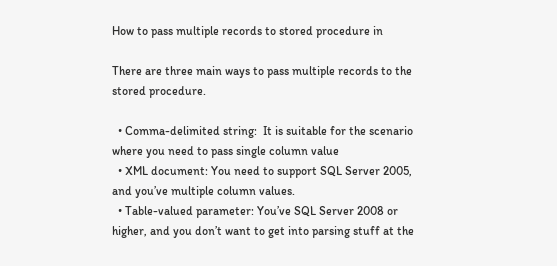How to pass multiple records to stored procedure in

There are three main ways to pass multiple records to the stored procedure.

  • Comma-delimited string:  It is suitable for the scenario where you need to pass single column value
  • XML document: You need to support SQL Server 2005, and you’ve multiple column values.
  • Table-valued parameter: You’ve SQL Server 2008 or higher, and you don’t want to get into parsing stuff at the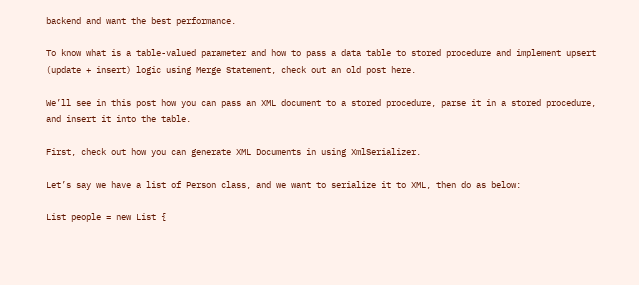backend and want the best performance.

To know what is a table-valued parameter and how to pass a data table to stored procedure and implement upsert (update + insert) logic using Merge Statement, check out an old post here.

We’ll see in this post how you can pass an XML document to a stored procedure, parse it in a stored procedure, and insert it into the table.

First, check out how you can generate XML Documents in using XmlSerializer.

Let’s say we have a list of Person class, and we want to serialize it to XML, then do as below:

List people = new List {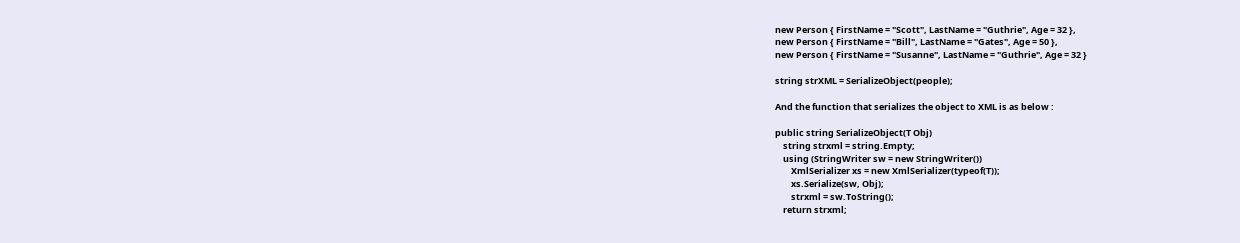new Person { FirstName = "Scott", LastName = "Guthrie", Age = 32 },
new Person { FirstName = "Bill", LastName = "Gates", Age = 50 },
new Person { FirstName = "Susanne", LastName = "Guthrie", Age = 32 }

string strXML = SerializeObject(people);

And the function that serializes the object to XML is as below :

public string SerializeObject(T Obj)
    string strxml = string.Empty;
    using (StringWriter sw = new StringWriter())
        XmlSerializer xs = new XmlSerializer(typeof(T));
        xs.Serialize(sw, Obj);
        strxml = sw.ToString();
    return strxml;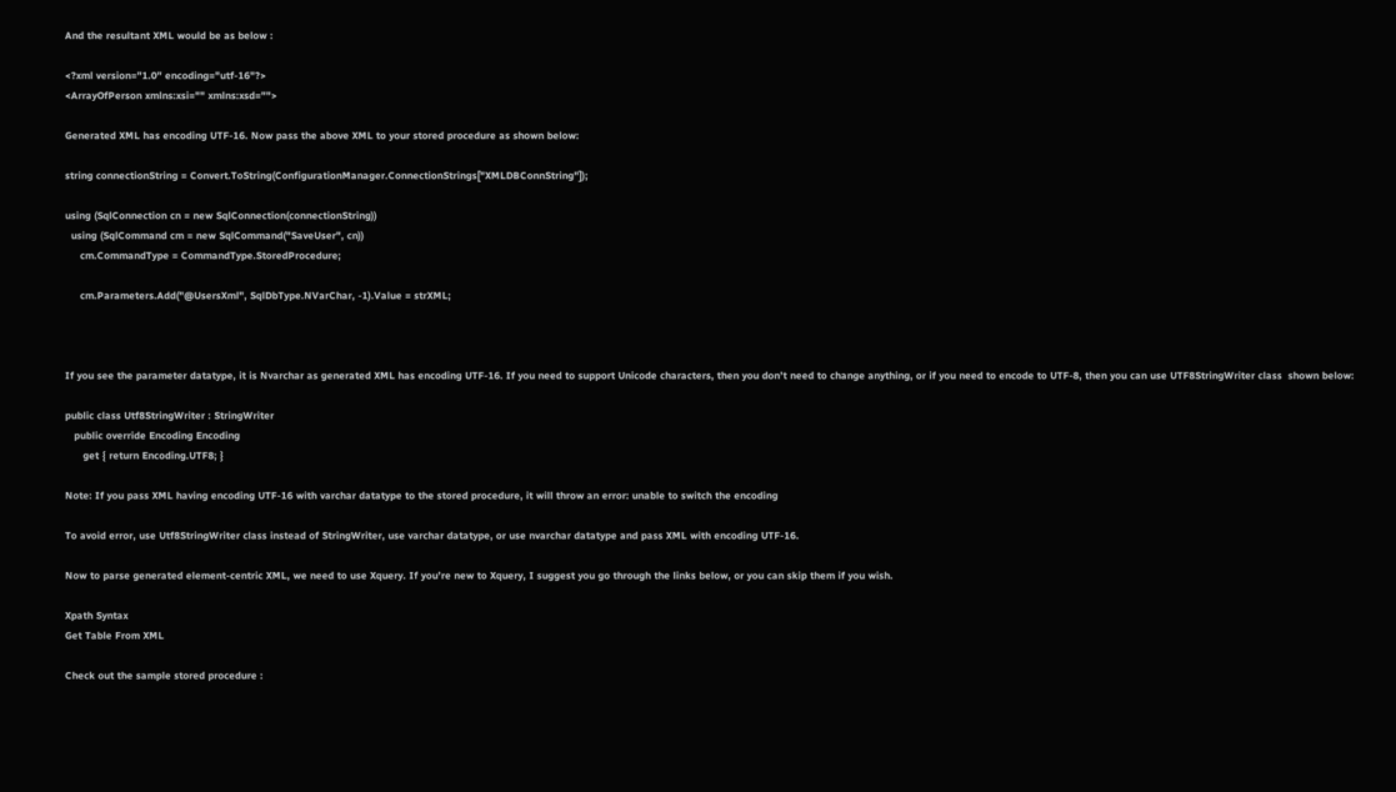And the resultant XML would be as below :

<?xml version="1.0" encoding="utf-16"?>
<ArrayOfPerson xmlns:xsi="" xmlns:xsd="">

Generated XML has encoding UTF-16. Now pass the above XML to your stored procedure as shown below:

string connectionString = Convert.ToString(ConfigurationManager.ConnectionStrings["XMLDBConnString"]);

using (SqlConnection cn = new SqlConnection(connectionString))
  using (SqlCommand cm = new SqlCommand("SaveUser", cn))
     cm.CommandType = CommandType.StoredProcedure;

     cm.Parameters.Add("@UsersXml", SqlDbType.NVarChar, -1).Value = strXML;



If you see the parameter datatype, it is Nvarchar as generated XML has encoding UTF-16. If you need to support Unicode characters, then you don’t need to change anything, or if you need to encode to UTF-8, then you can use UTF8StringWriter class  shown below:

public class Utf8StringWriter : StringWriter
   public override Encoding Encoding
      get { return Encoding.UTF8; }

Note: If you pass XML having encoding UTF-16 with varchar datatype to the stored procedure, it will throw an error: unable to switch the encoding

To avoid error, use Utf8StringWriter class instead of StringWriter, use varchar datatype, or use nvarchar datatype and pass XML with encoding UTF-16.

Now to parse generated element-centric XML, we need to use Xquery. If you’re new to Xquery, I suggest you go through the links below, or you can skip them if you wish.

Xpath Syntax
Get Table From XML

Check out the sample stored procedure :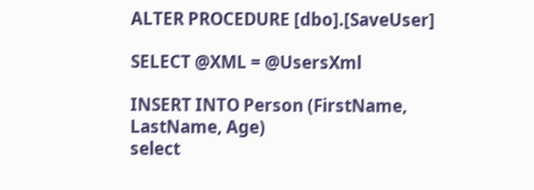ALTER PROCEDURE [dbo].[SaveUser]

SELECT @XML = @UsersXml

INSERT INTO Person (FirstName, LastName, Age)
select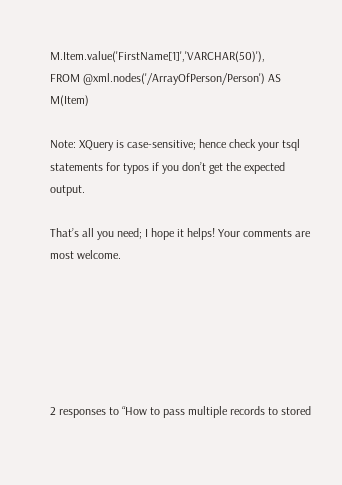M.Item.value('FirstName[1]','VARCHAR(50)'),
FROM @xml.nodes('/ArrayOfPerson/Person') AS M(Item)

Note: XQuery is case-sensitive; hence check your tsql statements for typos if you don’t get the expected output.

That’s all you need; I hope it helps! Your comments are most welcome.






2 responses to “How to pass multiple records to stored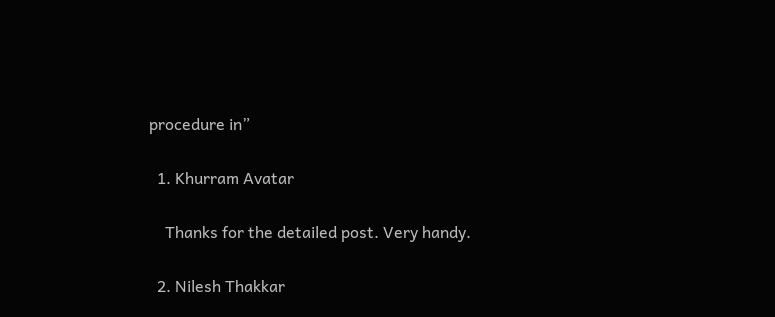procedure in”

  1. Khurram Avatar

    Thanks for the detailed post. Very handy.

  2. Nilesh Thakkar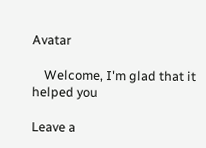Avatar

    Welcome, I'm glad that it helped you

Leave a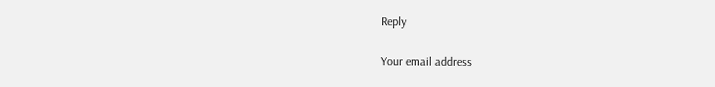Reply

Your email address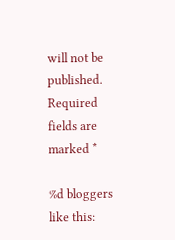will not be published. Required fields are marked *

%d bloggers like this: